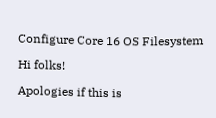Configure Core 16 OS Filesystem

Hi folks!

Apologies if this is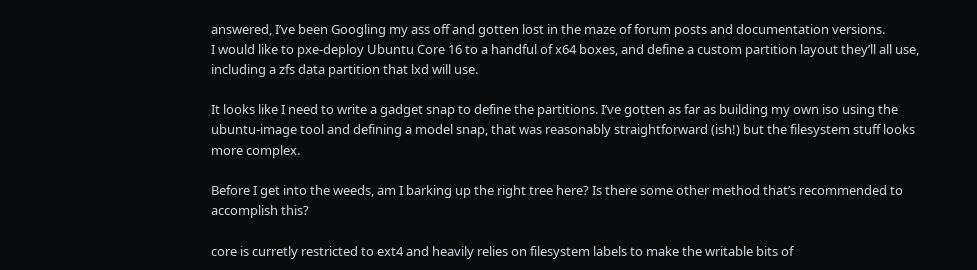answered, I’ve been Googling my ass off and gotten lost in the maze of forum posts and documentation versions.
I would like to pxe-deploy Ubuntu Core 16 to a handful of x64 boxes, and define a custom partition layout they’ll all use, including a zfs data partition that lxd will use.

It looks like I need to write a gadget snap to define the partitions. I’ve gotten as far as building my own iso using the ubuntu-image tool and defining a model snap, that was reasonably straightforward (ish!) but the filesystem stuff looks more complex.

Before I get into the weeds, am I barking up the right tree here? Is there some other method that’s recommended to accomplish this?

core is curretly restricted to ext4 and heavily relies on filesystem labels to make the writable bits of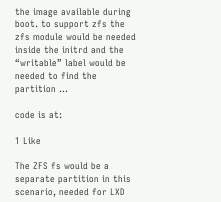the image available during boot. to support zfs the zfs module would be needed inside the initrd and the “writable” label would be needed to find the partition …

code is at:

1 Like

The ZFS fs would be a separate partition in this scenario, needed for LXD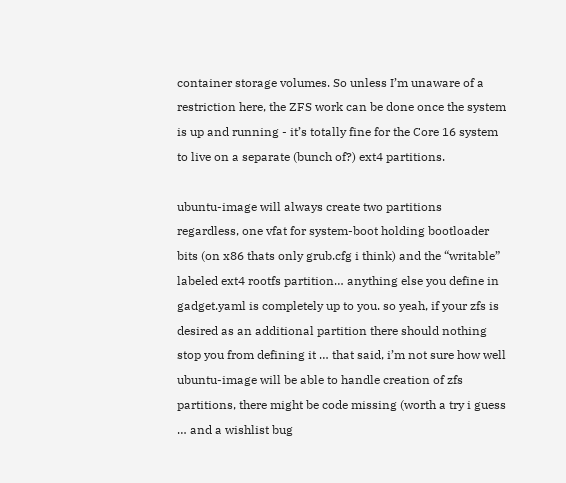container storage volumes. So unless I’m unaware of a restriction here, the ZFS work can be done once the system is up and running - it’s totally fine for the Core 16 system to live on a separate (bunch of?) ext4 partitions.

ubuntu-image will always create two partitions regardless, one vfat for system-boot holding bootloader bits (on x86 thats only grub.cfg i think) and the “writable” labeled ext4 rootfs partition… anything else you define in gadget.yaml is completely up to you. so yeah, if your zfs is desired as an additional partition there should nothing stop you from defining it … that said, i’m not sure how well ubuntu-image will be able to handle creation of zfs partitions, there might be code missing (worth a try i guess … and a wishlist bug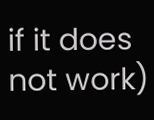if it does not work)